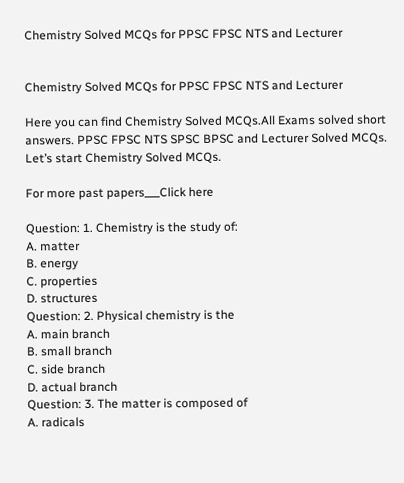Chemistry Solved MCQs for PPSC FPSC NTS and Lecturer


Chemistry Solved MCQs for PPSC FPSC NTS and Lecturer

Here you can find Chemistry Solved MCQs.All Exams solved short answers. PPSC FPSC NTS SPSC BPSC and Lecturer Solved MCQs. Let’s start Chemistry Solved MCQs.

For more past papers___Click here

Question: 1. Chemistry is the study of:
A. matter
B. energy
C. properties
D. structures
Question: 2. Physical chemistry is the
A. main branch
B. small branch
C. side branch
D. actual branch
Question: 3. The matter is composed of
A. radicals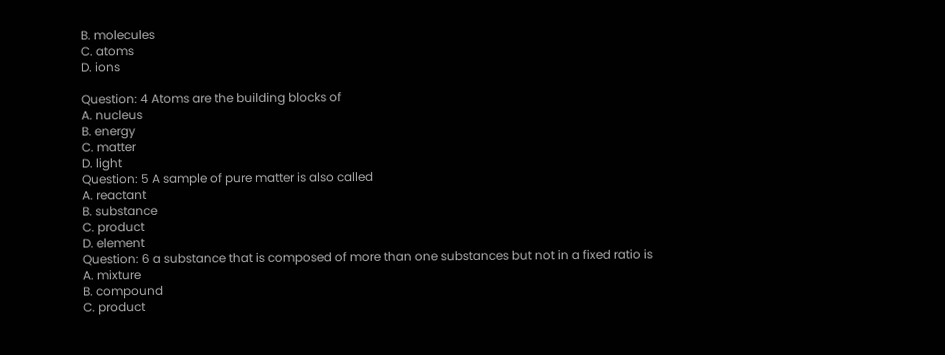B. molecules
C. atoms
D. ions

Question: 4 Atoms are the building blocks of
A. nucleus
B. energy
C. matter
D. light
Question: 5 A sample of pure matter is also called
A. reactant
B. substance
C. product
D. element
Question: 6 a substance that is composed of more than one substances but not in a fixed ratio is
A. mixture
B. compound
C. product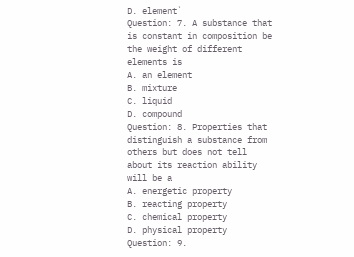D. element`
Question: 7. A substance that is constant in composition be the weight of different elements is
A. an element
B. mixture
C. liquid
D. compound
Question: 8. Properties that distinguish a substance from others but does not tell about its reaction ability will be a
A. energetic property
B. reacting property
C. chemical property
D. physical property
Question: 9.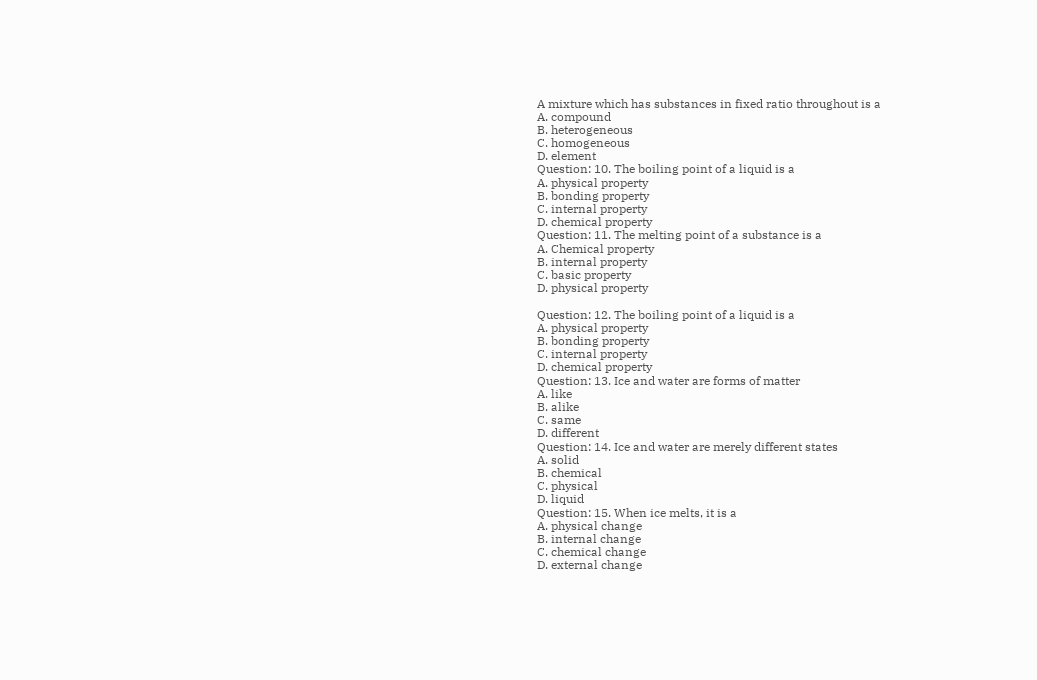A mixture which has substances in fixed ratio throughout is a
A. compound
B. heterogeneous
C. homogeneous
D. element
Question: 10. The boiling point of a liquid is a
A. physical property
B. bonding property
C. internal property
D. chemical property
Question: 11. The melting point of a substance is a
A. Chemical property
B. internal property
C. basic property
D. physical property

Question: 12. The boiling point of a liquid is a
A. physical property
B. bonding property
C. internal property
D. chemical property
Question: 13. Ice and water are forms of matter
A. like
B. alike
C. same
D. different
Question: 14. Ice and water are merely different states
A. solid
B. chemical
C. physical
D. liquid
Question: 15. When ice melts, it is a
A. physical change
B. internal change
C. chemical change
D. external change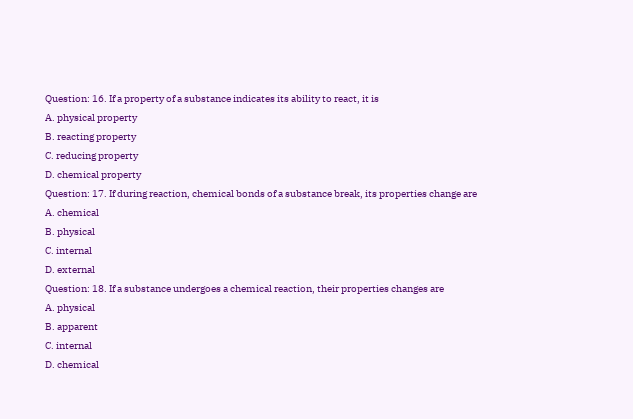Question: 16. If a property of a substance indicates its ability to react, it is
A. physical property
B. reacting property
C. reducing property
D. chemical property
Question: 17. If during reaction, chemical bonds of a substance break, its properties change are
A. chemical
B. physical
C. internal
D. external
Question: 18. If a substance undergoes a chemical reaction, their properties changes are
A. physical
B. apparent
C. internal
D. chemical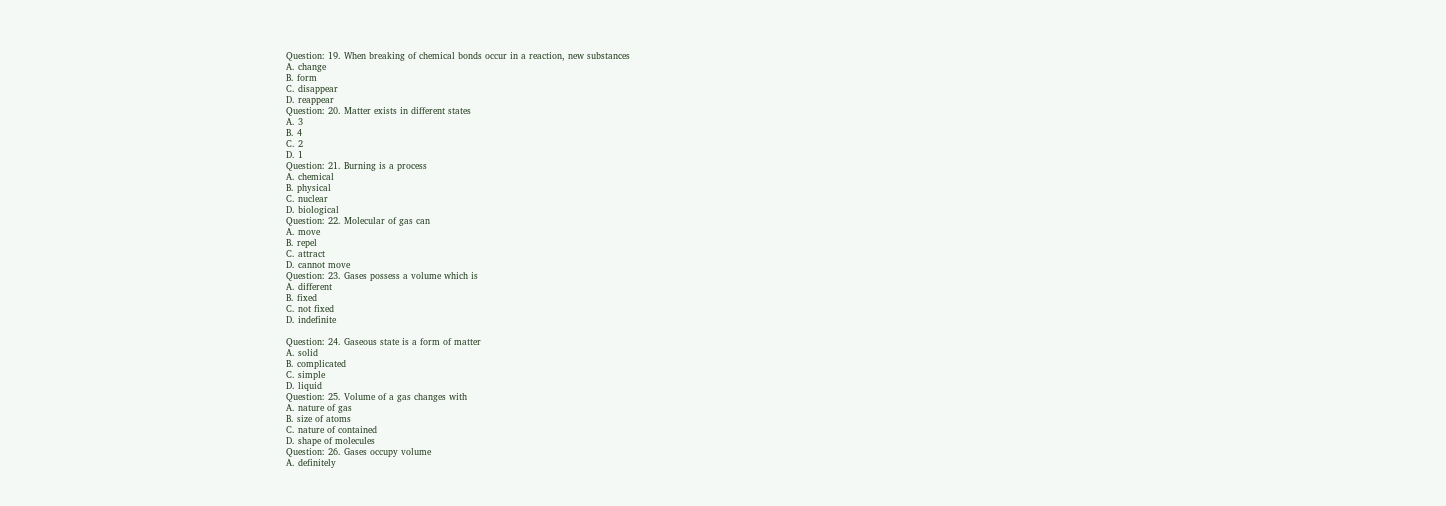Question: 19. When breaking of chemical bonds occur in a reaction, new substances
A. change
B. form
C. disappear
D. reappear
Question: 20. Matter exists in different states
A. 3
B. 4
C. 2
D. 1
Question: 21. Burning is a process
A. chemical
B. physical
C. nuclear
D. biological
Question: 22. Molecular of gas can
A. move
B. repel
C. attract
D. cannot move
Question: 23. Gases possess a volume which is
A. different
B. fixed
C. not fixed
D. indefinite

Question: 24. Gaseous state is a form of matter
A. solid
B. complicated
C. simple
D. liquid
Question: 25. Volume of a gas changes with
A. nature of gas
B. size of atoms
C. nature of contained
D. shape of molecules
Question: 26. Gases occupy volume
A. definitely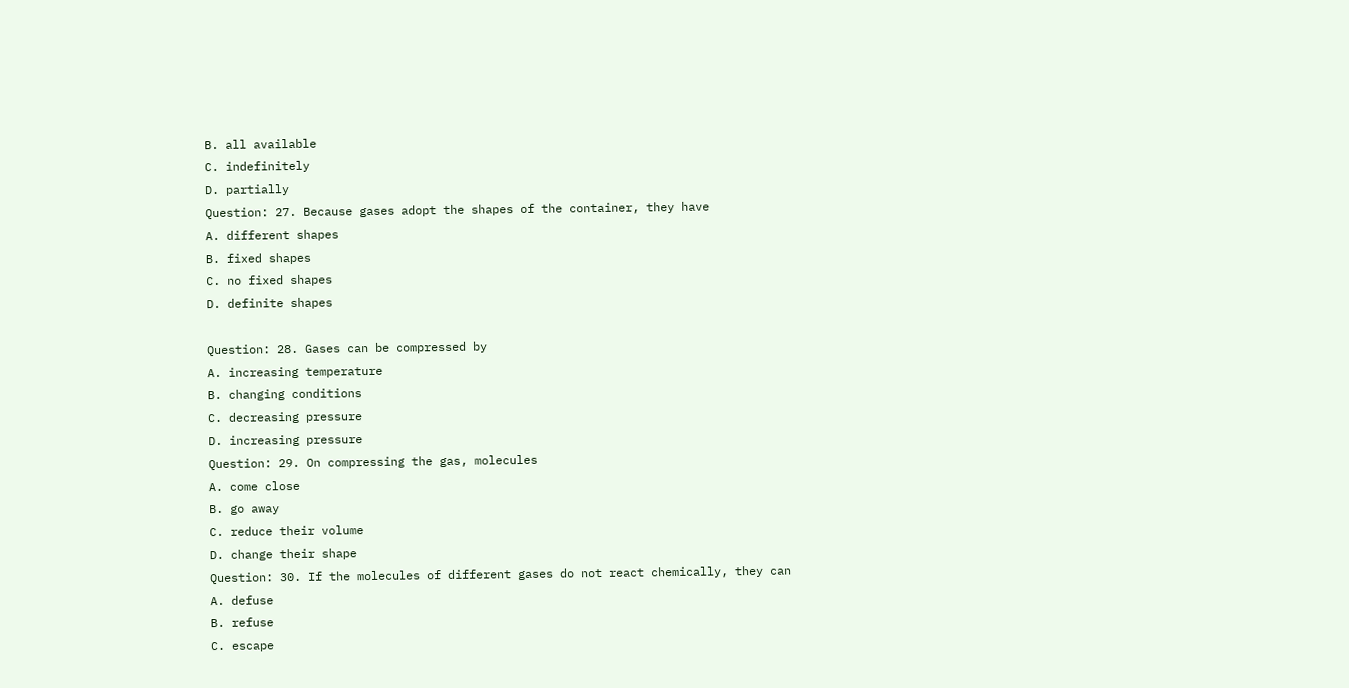B. all available
C. indefinitely
D. partially
Question: 27. Because gases adopt the shapes of the container, they have
A. different shapes
B. fixed shapes
C. no fixed shapes
D. definite shapes

Question: 28. Gases can be compressed by
A. increasing temperature
B. changing conditions
C. decreasing pressure
D. increasing pressure
Question: 29. On compressing the gas, molecules
A. come close
B. go away
C. reduce their volume
D. change their shape
Question: 30. If the molecules of different gases do not react chemically, they can
A. defuse
B. refuse
C. escape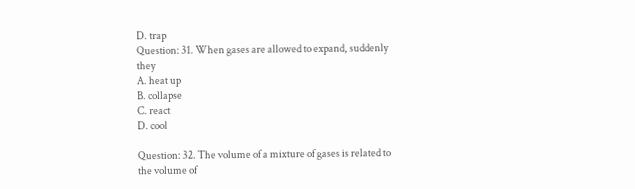D. trap
Question: 31. When gases are allowed to expand, suddenly they
A. heat up
B. collapse
C. react
D. cool

Question: 32. The volume of a mixture of gases is related to the volume of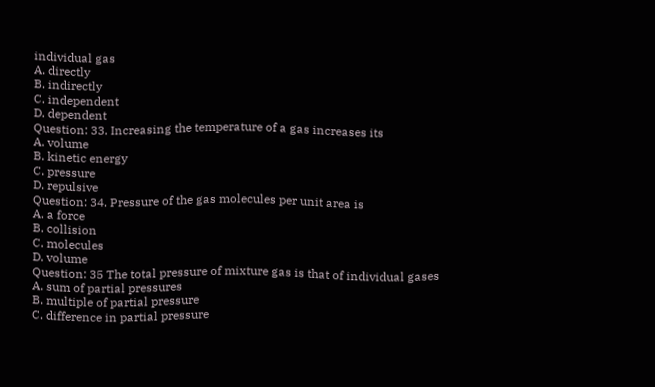individual gas
A. directly
B. indirectly
C. independent
D. dependent
Question: 33. Increasing the temperature of a gas increases its
A. volume
B. kinetic energy
C. pressure
D. repulsive
Question: 34. Pressure of the gas molecules per unit area is
A. a force
B. collision
C. molecules
D. volume
Question: 35 The total pressure of mixture gas is that of individual gases
A. sum of partial pressures
B. multiple of partial pressure
C. difference in partial pressure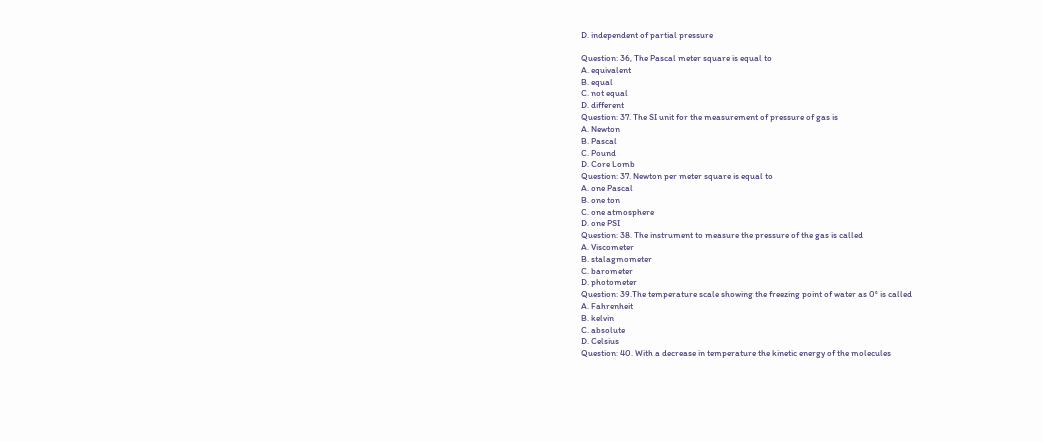D. independent of partial pressure

Question: 36, The Pascal meter square is equal to
A. equivalent
B. equal
C. not equal
D. different
Question: 37. The SI unit for the measurement of pressure of gas is
A. Newton
B. Pascal
C. Pound
D. Core Lomb
Question: 37. Newton per meter square is equal to
A. one Pascal
B. one ton
C. one atmosphere
D. one PSI
Question: 38. The instrument to measure the pressure of the gas is called
A. Viscometer
B. stalagmometer
C. barometer
D. photometer
Question: 39.The temperature scale showing the freezing point of water as 0° is called
A. Fahrenheit
B. kelvin
C. absolute
D. Celsius
Question: 40. With a decrease in temperature the kinetic energy of the molecules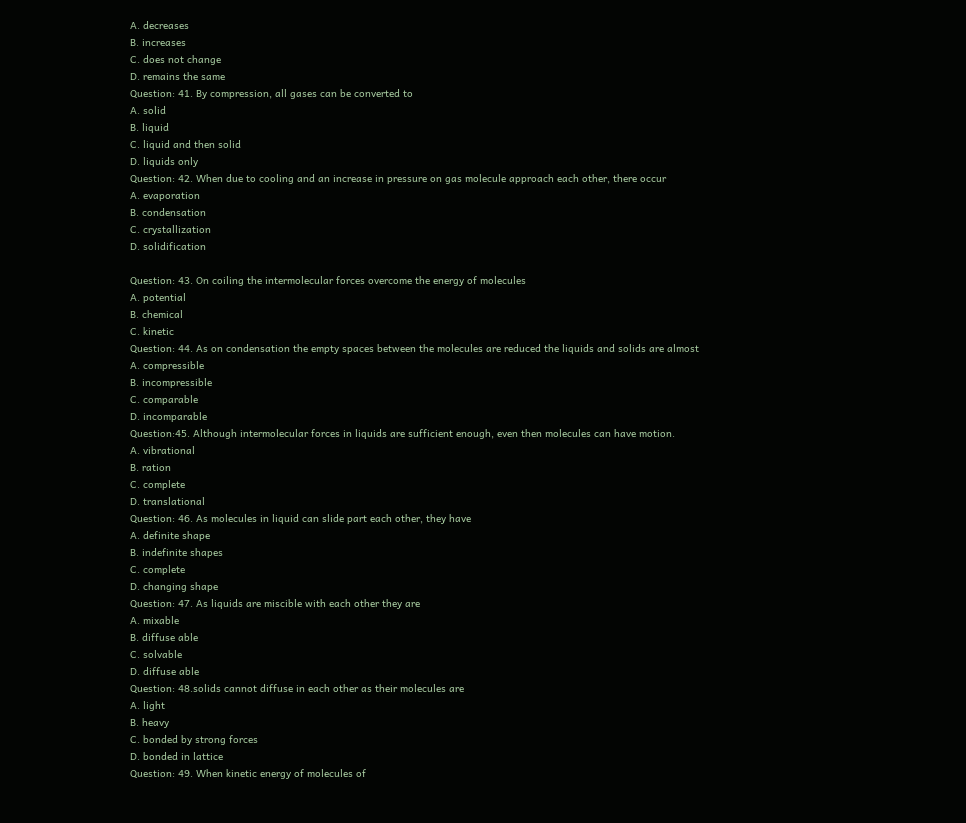A. decreases
B. increases
C. does not change
D. remains the same
Question: 41. By compression, all gases can be converted to
A. solid
B. liquid
C. liquid and then solid
D. liquids only
Question: 42. When due to cooling and an increase in pressure on gas molecule approach each other, there occur
A. evaporation
B. condensation
C. crystallization
D. solidification

Question: 43. On coiling the intermolecular forces overcome the energy of molecules
A. potential
B. chemical
C. kinetic
Question: 44. As on condensation the empty spaces between the molecules are reduced the liquids and solids are almost
A. compressible
B. incompressible
C. comparable
D. incomparable
Question:45. Although intermolecular forces in liquids are sufficient enough, even then molecules can have motion.
A. vibrational
B. ration
C. complete
D. translational
Question: 46. As molecules in liquid can slide part each other, they have
A. definite shape
B. indefinite shapes
C. complete
D. changing shape
Question: 47. As liquids are miscible with each other they are
A. mixable
B. diffuse able
C. solvable
D. diffuse able
Question: 48.solids cannot diffuse in each other as their molecules are
A. light
B. heavy
C. bonded by strong forces
D. bonded in lattice
Question: 49. When kinetic energy of molecules of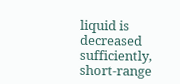liquid is decreased sufficiently, short-range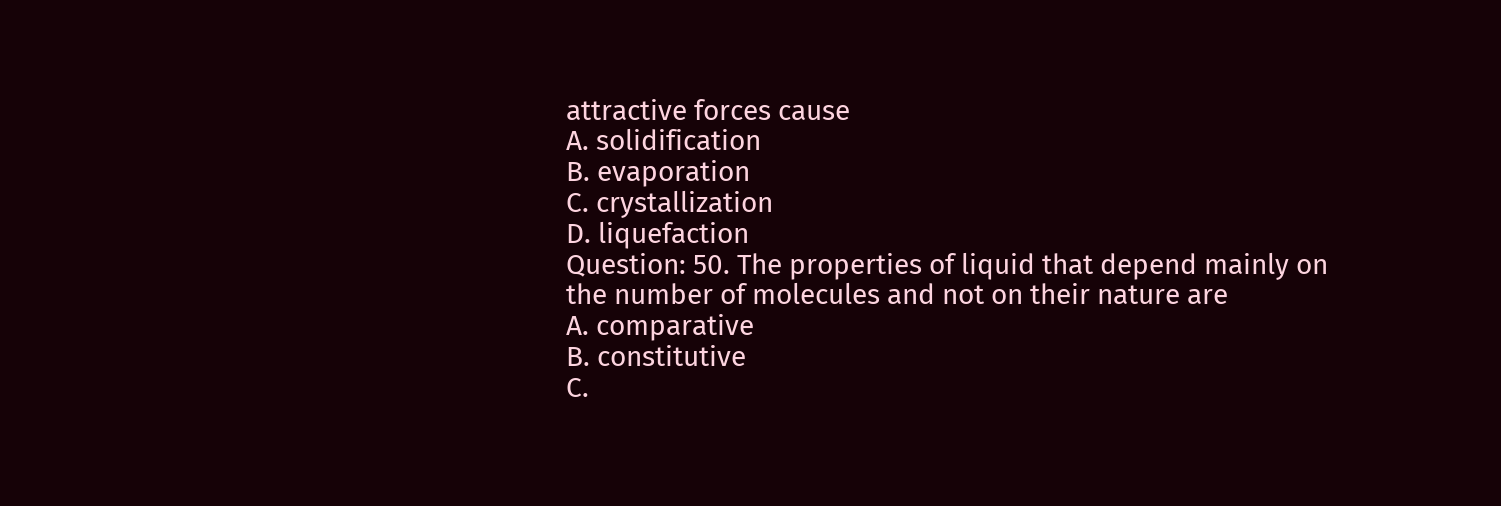attractive forces cause
A. solidification
B. evaporation
C. crystallization
D. liquefaction
Question: 50. The properties of liquid that depend mainly on the number of molecules and not on their nature are
A. comparative
B. constitutive
C.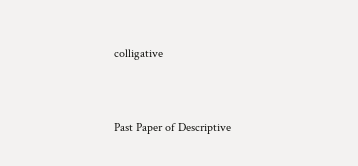colligative


Past Paper of Descriptive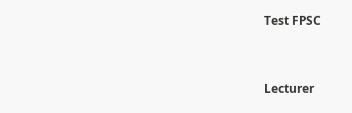Test FPSC


Lecturer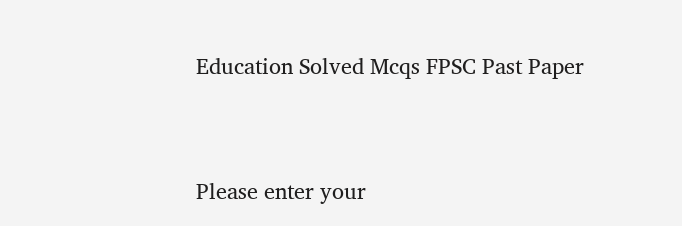Education Solved Mcqs FPSC Past Paper


Please enter your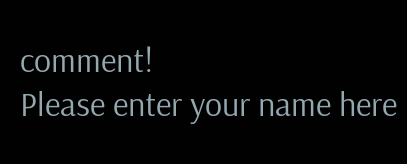comment!
Please enter your name here